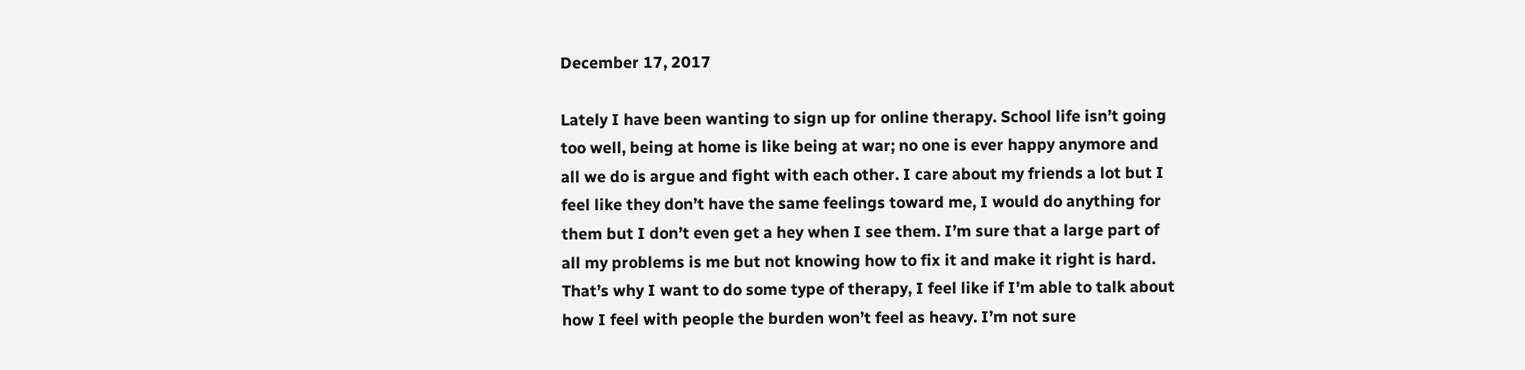December 17, 2017

Lately I have been wanting to sign up for online therapy. School life isn’t going too well, being at home is like being at war; no one is ever happy anymore and all we do is argue and fight with each other. I care about my friends a lot but I feel like they don’t have the same feelings toward me, I would do anything for them but I don’t even get a hey when I see them. I’m sure that a large part of all my problems is me but not knowing how to fix it and make it right is hard. That’s why I want to do some type of therapy, I feel like if I’m able to talk about how I feel with people the burden won’t feel as heavy. I’m not sure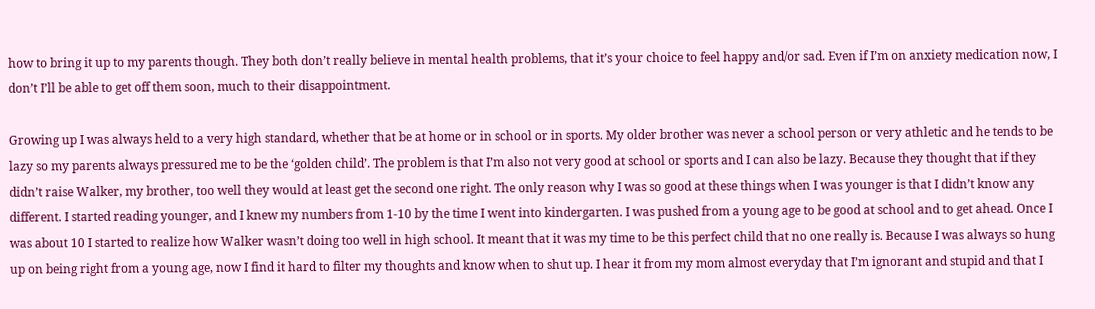how to bring it up to my parents though. They both don’t really believe in mental health problems, that it’s your choice to feel happy and/or sad. Even if I’m on anxiety medication now, I don’t I’ll be able to get off them soon, much to their disappointment.

Growing up I was always held to a very high standard, whether that be at home or in school or in sports. My older brother was never a school person or very athletic and he tends to be lazy so my parents always pressured me to be the ‘golden child’. The problem is that I’m also not very good at school or sports and I can also be lazy. Because they thought that if they didn’t raise Walker, my brother, too well they would at least get the second one right. The only reason why I was so good at these things when I was younger is that I didn’t know any different. I started reading younger, and I knew my numbers from 1-10 by the time I went into kindergarten. I was pushed from a young age to be good at school and to get ahead. Once I was about 10 I started to realize how Walker wasn’t doing too well in high school. It meant that it was my time to be this perfect child that no one really is. Because I was always so hung up on being right from a young age, now I find it hard to filter my thoughts and know when to shut up. I hear it from my mom almost everyday that I’m ignorant and stupid and that I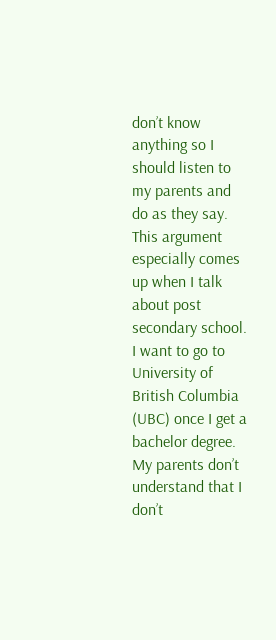don’t know anything so I should listen to my parents and do as they say. This argument especially comes up when I talk about post secondary school. I want to go to University of British Columbia (UBC) once I get a bachelor degree. My parents don’t understand that I don’t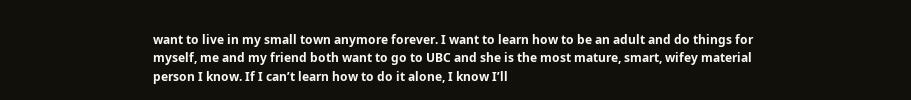want to live in my small town anymore forever. I want to learn how to be an adult and do things for myself, me and my friend both want to go to UBC and she is the most mature, smart, wifey material person I know. If I can’t learn how to do it alone, I know I’ll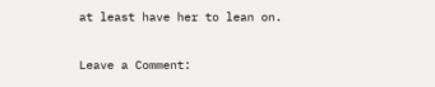at least have her to lean on.

Leave a Comment: